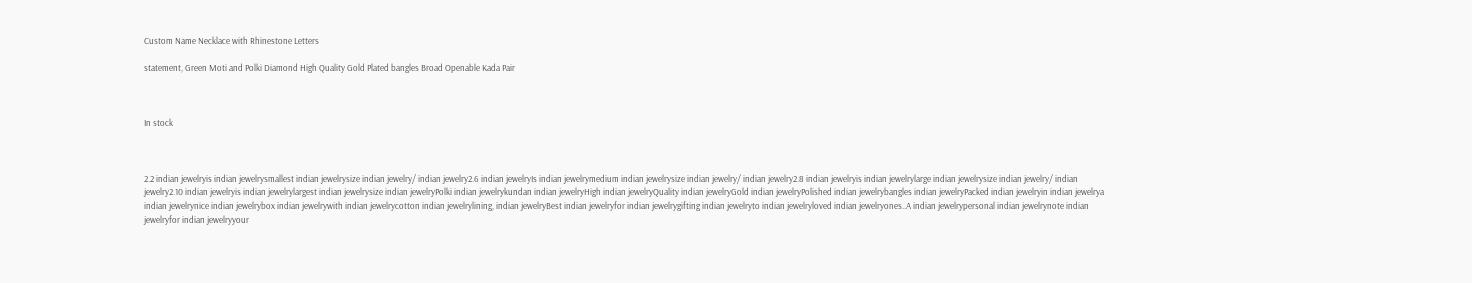Custom Name Necklace with Rhinestone Letters

statement, Green Moti and Polki Diamond High Quality Gold Plated bangles Broad Openable Kada Pair



In stock



2.2 indian jewelryis indian jewelrysmallest indian jewelrysize indian jewelry/ indian jewelry2.6 indian jewelryIs indian jewelrymedium indian jewelrysize indian jewelry/ indian jewelry2.8 indian jewelryis indian jewelrylarge indian jewelrysize indian jewelry/ indian jewelry2.10 indian jewelryis indian jewelrylargest indian jewelrysize indian jewelryPolki indian jewelrykundan indian jewelryHigh indian jewelryQuality indian jewelryGold indian jewelryPolished indian jewelrybangles indian jewelryPacked indian jewelryin indian jewelrya indian jewelrynice indian jewelrybox indian jewelrywith indian jewelrycotton indian jewelrylining, indian jewelryBest indian jewelryfor indian jewelrygifting indian jewelryto indian jewelryloved indian jewelryones..A indian jewelrypersonal indian jewelrynote indian jewelryfor indian jewelryyour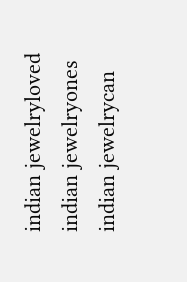indian jewelryloved indian jewelryones indian jewelrycan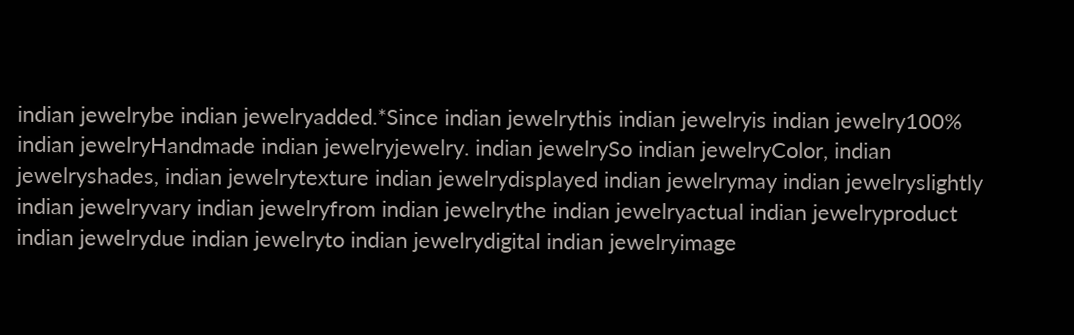indian jewelrybe indian jewelryadded.*Since indian jewelrythis indian jewelryis indian jewelry100% indian jewelryHandmade indian jewelryjewelry. indian jewelrySo indian jewelryColor, indian jewelryshades, indian jewelrytexture indian jewelrydisplayed indian jewelrymay indian jewelryslightly indian jewelryvary indian jewelryfrom indian jewelrythe indian jewelryactual indian jewelryproduct indian jewelrydue indian jewelryto indian jewelrydigital indian jewelryimage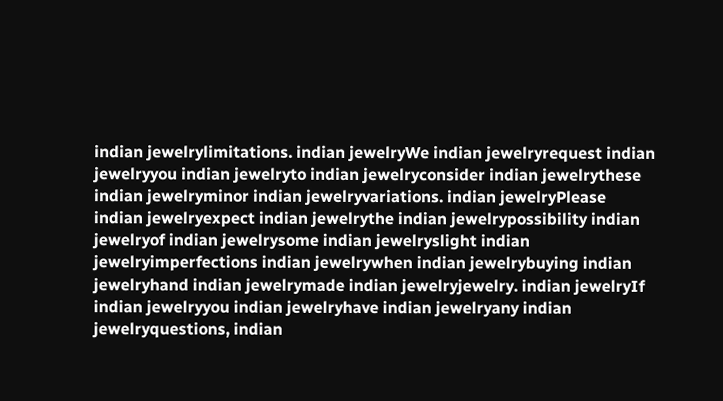indian jewelrylimitations. indian jewelryWe indian jewelryrequest indian jewelryyou indian jewelryto indian jewelryconsider indian jewelrythese indian jewelryminor indian jewelryvariations. indian jewelryPlease indian jewelryexpect indian jewelrythe indian jewelrypossibility indian jewelryof indian jewelrysome indian jewelryslight indian jewelryimperfections indian jewelrywhen indian jewelrybuying indian jewelryhand indian jewelrymade indian jewelryjewelry. indian jewelryIf indian jewelryyou indian jewelryhave indian jewelryany indian jewelryquestions, indian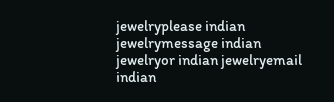jewelryplease indian jewelrymessage indian jewelryor indian jewelryemail indian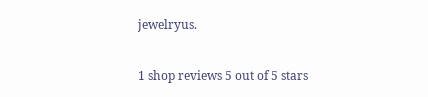jewelryus.

1 shop reviews 5 out of 5 stars